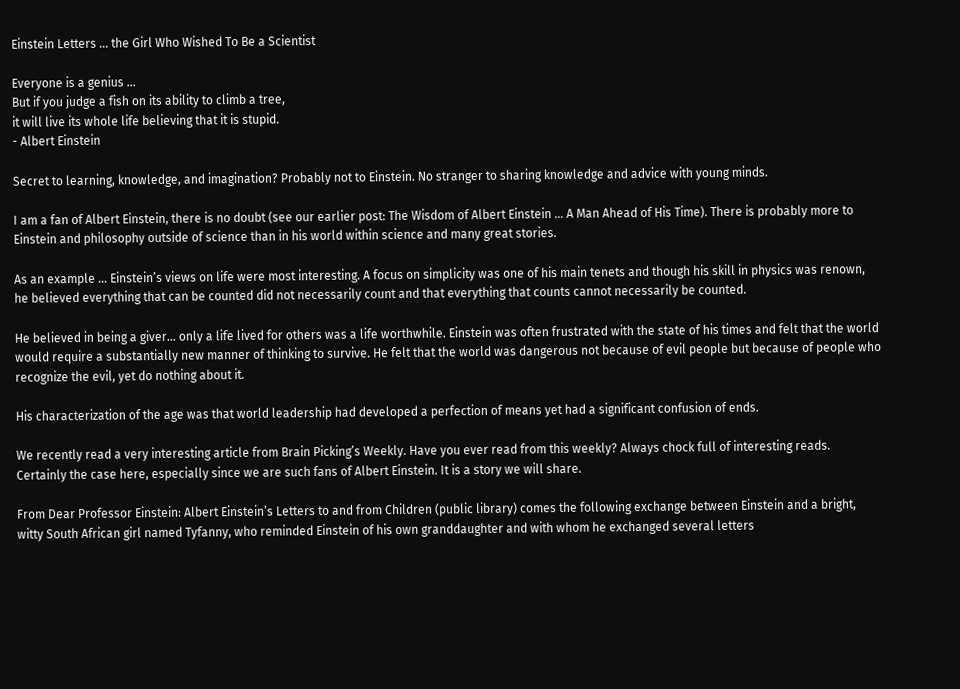Einstein Letters … the Girl Who Wished To Be a Scientist

Everyone is a genius …
But if you judge a fish on its ability to climb a tree,
it will live its whole life believing that it is stupid.
- Albert Einstein

Secret to learning, knowledge, and imagination? Probably not to Einstein. No stranger to sharing knowledge and advice with young minds.

I am a fan of Albert Einstein, there is no doubt (see our earlier post: The Wisdom of Albert Einstein … A Man Ahead of His Time). There is probably more to Einstein and philosophy outside of science than in his world within science and many great stories.

As an example … Einstein’s views on life were most interesting. A focus on simplicity was one of his main tenets and though his skill in physics was renown, he believed everything that can be counted did not necessarily count and that everything that counts cannot necessarily be counted.

He believed in being a giver… only a life lived for others was a life worthwhile. Einstein was often frustrated with the state of his times and felt that the world would require a substantially new manner of thinking to survive. He felt that the world was dangerous not because of evil people but because of people who recognize the evil, yet do nothing about it.

His characterization of the age was that world leadership had developed a perfection of means yet had a significant confusion of ends.

We recently read a very interesting article from Brain Picking’s Weekly. Have you ever read from this weekly? Always chock full of interesting reads. Certainly the case here, especially since we are such fans of Albert Einstein. It is a story we will share.

From Dear Professor Einstein: Albert Einstein’s Letters to and from Children (public library) comes the following exchange between Einstein and a bright, witty South African girl named Tyfanny, who reminded Einstein of his own granddaughter and with whom he exchanged several letters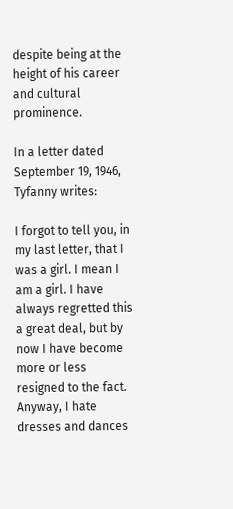despite being at the height of his career and cultural prominence.

In a letter dated September 19, 1946, Tyfanny writes:

I forgot to tell you, in my last letter, that I was a girl. I mean I am a girl. I have always regretted this a great deal, but by now I have become more or less resigned to the fact. Anyway, I hate dresses and dances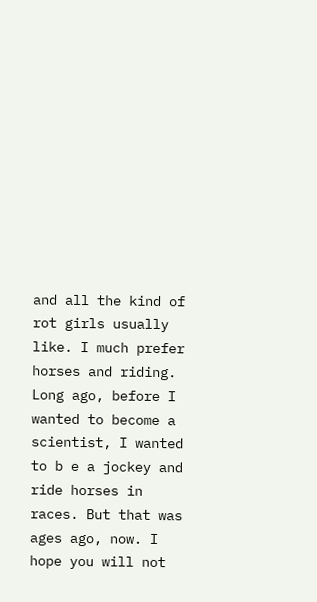and all the kind of rot girls usually like. I much prefer horses and riding. Long ago, before I wanted to become a scientist, I wanted to b e a jockey and ride horses in races. But that was ages ago, now. I hope you will not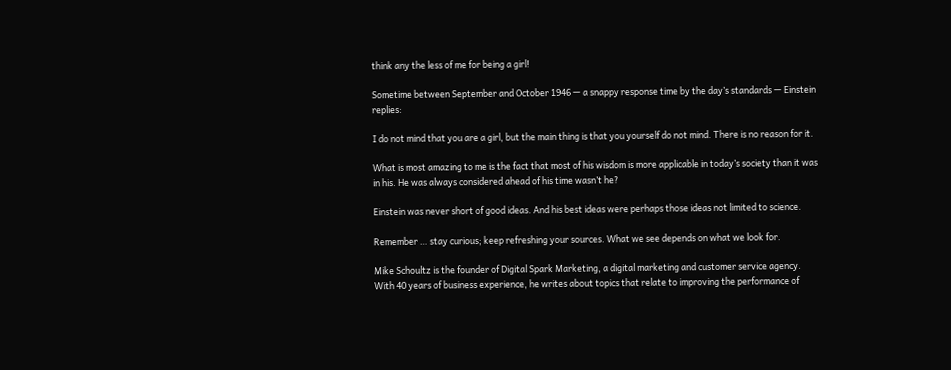think any the less of me for being a girl!

Sometime between September and October 1946 — a snappy response time by the day’s standards — Einstein replies:

I do not mind that you are a girl, but the main thing is that you yourself do not mind. There is no reason for it.

What is most amazing to me is the fact that most of his wisdom is more applicable in today’s society than it was in his. He was always considered ahead of his time wasn’t he?

Einstein was never short of good ideas. And his best ideas were perhaps those ideas not limited to science.

Remember … stay curious; keep refreshing your sources. What we see depends on what we look for.

Mike Schoultz is the founder of Digital Spark Marketing, a digital marketing and customer service agency. With 40 years of business experience, he writes about topics that relate to improving the performance of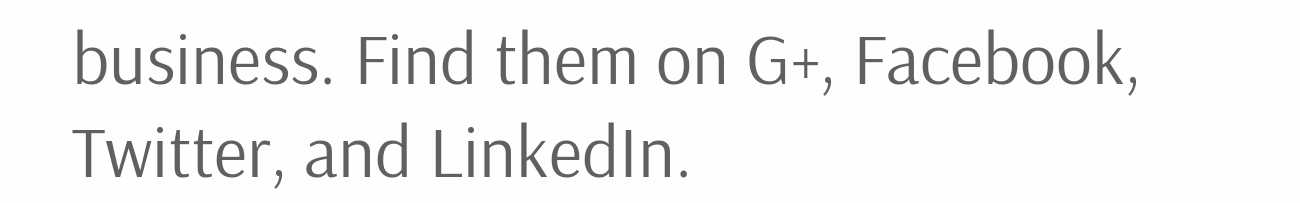business. Find them on G+, Facebook, Twitter, and LinkedIn.